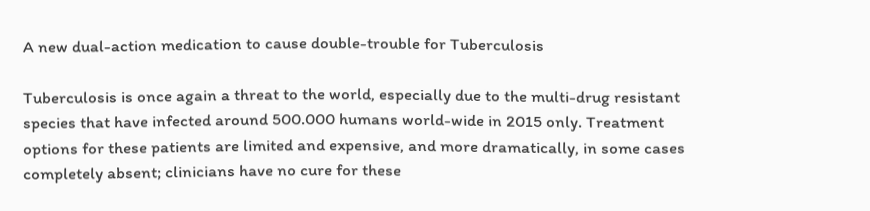A new dual-action medication to cause double-trouble for Tuberculosis

Tuberculosis is once again a threat to the world, especially due to the multi-drug resistant species that have infected around 500.000 humans world-wide in 2015 only. Treatment options for these patients are limited and expensive, and more dramatically, in some cases completely absent; clinicians have no cure for these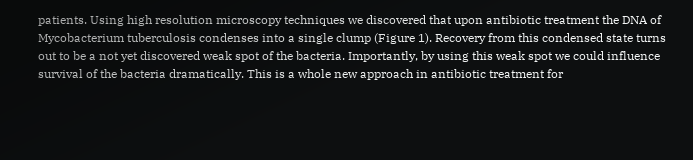patients. Using high resolution microscopy techniques we discovered that upon antibiotic treatment the DNA of Mycobacterium tuberculosis condenses into a single clump (Figure 1). Recovery from this condensed state turns out to be a not yet discovered weak spot of the bacteria. Importantly, by using this weak spot we could influence survival of the bacteria dramatically. This is a whole new approach in antibiotic treatment for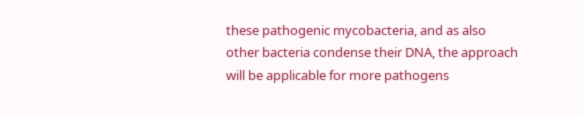these pathogenic mycobacteria, and as also other bacteria condense their DNA, the approach will be applicable for more pathogens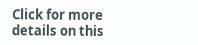Click for more details on this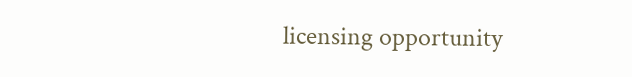licensing opportunity